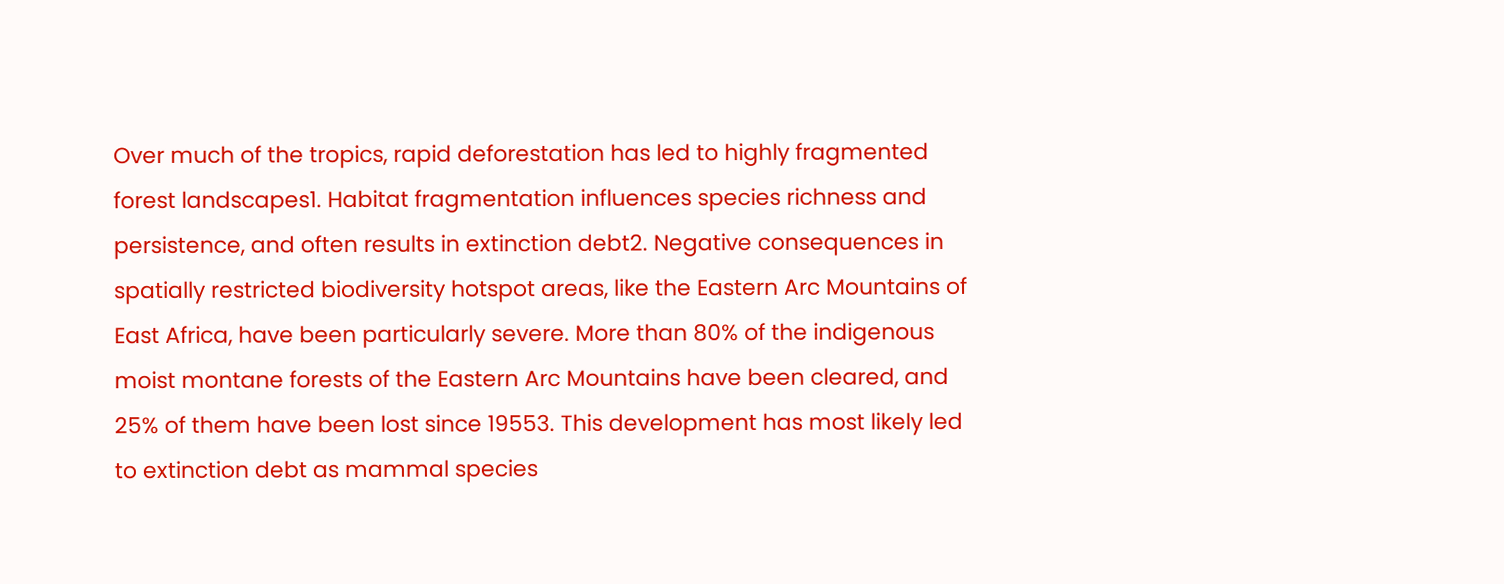Over much of the tropics, rapid deforestation has led to highly fragmented forest landscapes1. Habitat fragmentation influences species richness and persistence, and often results in extinction debt2. Negative consequences in spatially restricted biodiversity hotspot areas, like the Eastern Arc Mountains of East Africa, have been particularly severe. More than 80% of the indigenous moist montane forests of the Eastern Arc Mountains have been cleared, and 25% of them have been lost since 19553. This development has most likely led to extinction debt as mammal species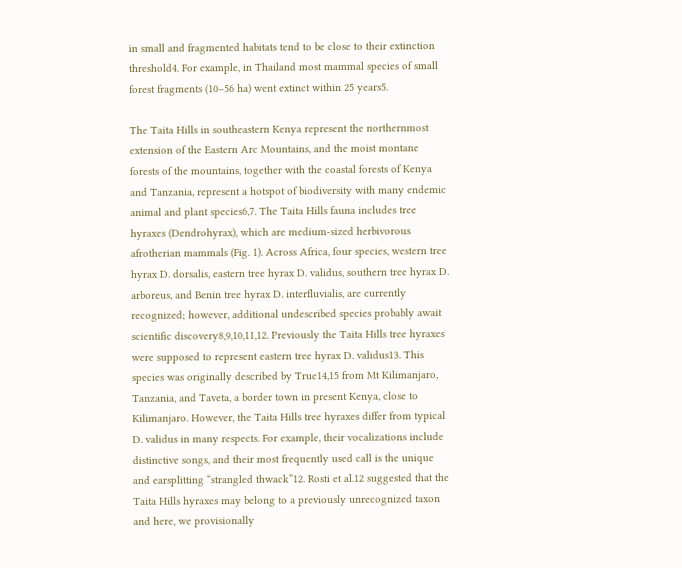in small and fragmented habitats tend to be close to their extinction threshold4. For example, in Thailand most mammal species of small forest fragments (10–56 ha) went extinct within 25 years5.

The Taita Hills in southeastern Kenya represent the northernmost extension of the Eastern Arc Mountains, and the moist montane forests of the mountains, together with the coastal forests of Kenya and Tanzania, represent a hotspot of biodiversity with many endemic animal and plant species6,7. The Taita Hills fauna includes tree hyraxes (Dendrohyrax), which are medium-sized herbivorous afrotherian mammals (Fig. 1). Across Africa, four species, western tree hyrax D. dorsalis, eastern tree hyrax D. validus, southern tree hyrax D. arboreus, and Benin tree hyrax D. interfluvialis, are currently recognized; however, additional undescribed species probably await scientific discovery8,9,10,11,12. Previously the Taita Hills tree hyraxes were supposed to represent eastern tree hyrax D. validus13. This species was originally described by True14,15 from Mt Kilimanjaro, Tanzania, and Taveta, a border town in present Kenya, close to Kilimanjaro. However, the Taita Hills tree hyraxes differ from typical D. validus in many respects. For example, their vocalizations include distinctive songs, and their most frequently used call is the unique and earsplitting “strangled thwack”12. Rosti et al.12 suggested that the Taita Hills hyraxes may belong to a previously unrecognized taxon and here, we provisionally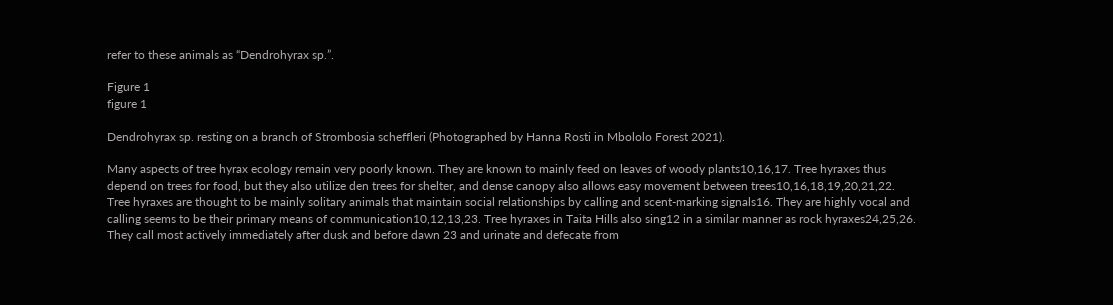refer to these animals as “Dendrohyrax sp.”.

Figure 1
figure 1

Dendrohyrax sp. resting on a branch of Strombosia scheffleri (Photographed by Hanna Rosti in Mbololo Forest 2021).

Many aspects of tree hyrax ecology remain very poorly known. They are known to mainly feed on leaves of woody plants10,16,17. Tree hyraxes thus depend on trees for food, but they also utilize den trees for shelter, and dense canopy also allows easy movement between trees10,16,18,19,20,21,22. Tree hyraxes are thought to be mainly solitary animals that maintain social relationships by calling and scent-marking signals16. They are highly vocal and calling seems to be their primary means of communication10,12,13,23. Tree hyraxes in Taita Hills also sing12 in a similar manner as rock hyraxes24,25,26. They call most actively immediately after dusk and before dawn 23 and urinate and defecate from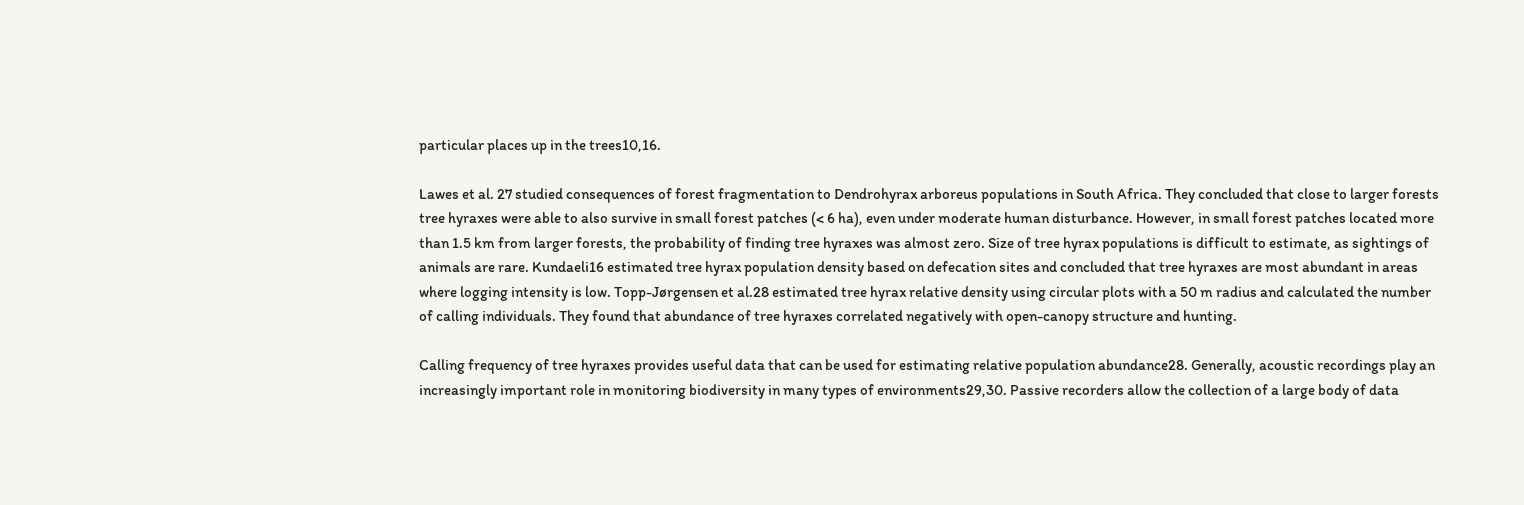particular places up in the trees10,16.

Lawes et al. 27 studied consequences of forest fragmentation to Dendrohyrax arboreus populations in South Africa. They concluded that close to larger forests tree hyraxes were able to also survive in small forest patches (< 6 ha), even under moderate human disturbance. However, in small forest patches located more than 1.5 km from larger forests, the probability of finding tree hyraxes was almost zero. Size of tree hyrax populations is difficult to estimate, as sightings of animals are rare. Kundaeli16 estimated tree hyrax population density based on defecation sites and concluded that tree hyraxes are most abundant in areas where logging intensity is low. Topp-Jørgensen et al.28 estimated tree hyrax relative density using circular plots with a 50 m radius and calculated the number of calling individuals. They found that abundance of tree hyraxes correlated negatively with open-canopy structure and hunting.

Calling frequency of tree hyraxes provides useful data that can be used for estimating relative population abundance28. Generally, acoustic recordings play an increasingly important role in monitoring biodiversity in many types of environments29,30. Passive recorders allow the collection of a large body of data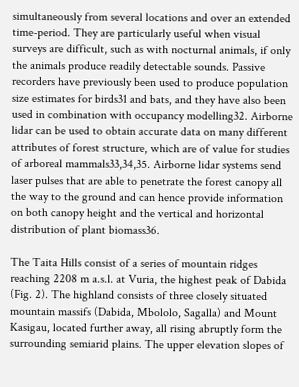simultaneously from several locations and over an extended time-period. They are particularly useful when visual surveys are difficult, such as with nocturnal animals, if only the animals produce readily detectable sounds. Passive recorders have previously been used to produce population size estimates for birds31 and bats, and they have also been used in combination with occupancy modelling32. Airborne lidar can be used to obtain accurate data on many different attributes of forest structure, which are of value for studies of arboreal mammals33,34,35. Airborne lidar systems send laser pulses that are able to penetrate the forest canopy all the way to the ground and can hence provide information on both canopy height and the vertical and horizontal distribution of plant biomass36.

The Taita Hills consist of a series of mountain ridges reaching 2208 m a.s.l. at Vuria, the highest peak of Dabida (Fig. 2). The highland consists of three closely situated mountain massifs (Dabida, Mbololo, Sagalla) and Mount Kasigau, located further away, all rising abruptly form the surrounding semiarid plains. The upper elevation slopes of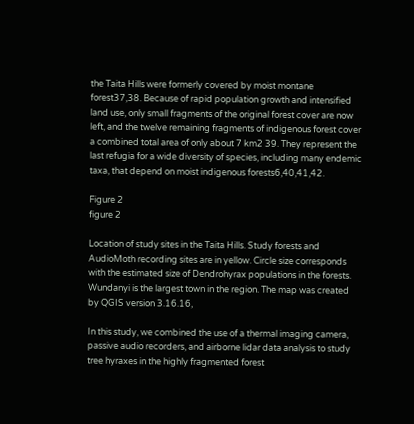the Taita Hills were formerly covered by moist montane forest37,38. Because of rapid population growth and intensified land use, only small fragments of the original forest cover are now left, and the twelve remaining fragments of indigenous forest cover a combined total area of only about 7 km2 39. They represent the last refugia for a wide diversity of species, including many endemic taxa, that depend on moist indigenous forests6,40,41,42.

Figure 2
figure 2

Location of study sites in the Taita Hills. Study forests and AudioMoth recording sites are in yellow. Circle size corresponds with the estimated size of Dendrohyrax populations in the forests. Wundanyi is the largest town in the region. The map was created by QGIS version 3.16.16,

In this study, we combined the use of a thermal imaging camera, passive audio recorders, and airborne lidar data analysis to study tree hyraxes in the highly fragmented forest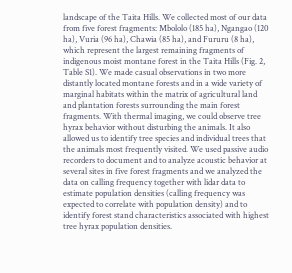landscape of the Taita Hills. We collected most of our data from five forest fragments: Mbololo (185 ha), Ngangao (120 ha), Vuria (96 ha), Chawia (85 ha), and Fururu (8 ha), which represent the largest remaining fragments of indigenous moist montane forest in the Taita Hills (Fig. 2, Table S1). We made casual observations in two more distantly located montane forests and in a wide variety of marginal habitats within the matrix of agricultural land and plantation forests surrounding the main forest fragments. With thermal imaging, we could observe tree hyrax behavior without disturbing the animals. It also allowed us to identify tree species and individual trees that the animals most frequently visited. We used passive audio recorders to document and to analyze acoustic behavior at several sites in five forest fragments and we analyzed the data on calling frequency together with lidar data to estimate population densities (calling frequency was expected to correlate with population density) and to identify forest stand characteristics associated with highest tree hyrax population densities.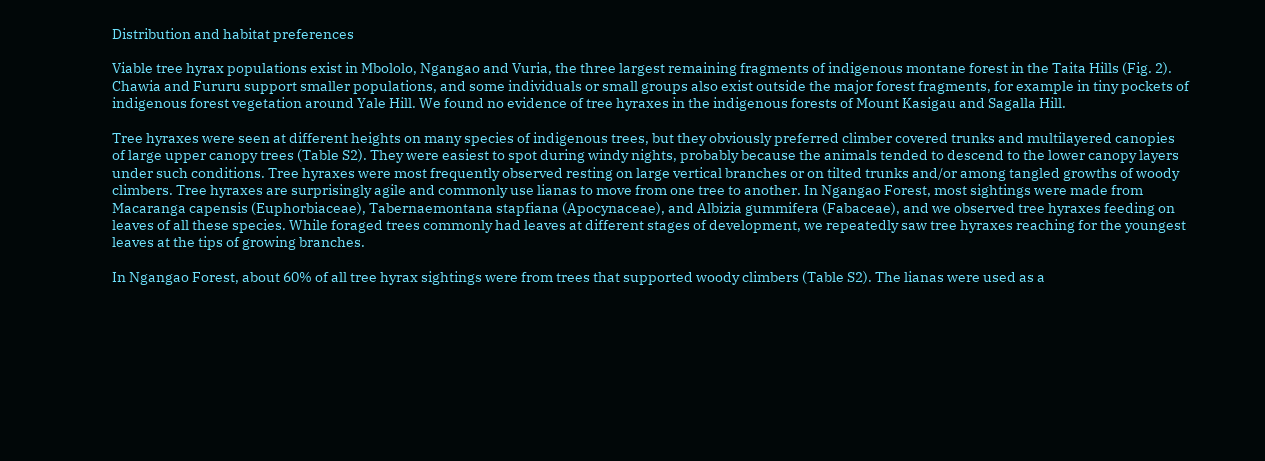Distribution and habitat preferences

Viable tree hyrax populations exist in Mbololo, Ngangao and Vuria, the three largest remaining fragments of indigenous montane forest in the Taita Hills (Fig. 2). Chawia and Fururu support smaller populations, and some individuals or small groups also exist outside the major forest fragments, for example in tiny pockets of indigenous forest vegetation around Yale Hill. We found no evidence of tree hyraxes in the indigenous forests of Mount Kasigau and Sagalla Hill.

Tree hyraxes were seen at different heights on many species of indigenous trees, but they obviously preferred climber covered trunks and multilayered canopies of large upper canopy trees (Table S2). They were easiest to spot during windy nights, probably because the animals tended to descend to the lower canopy layers under such conditions. Tree hyraxes were most frequently observed resting on large vertical branches or on tilted trunks and/or among tangled growths of woody climbers. Tree hyraxes are surprisingly agile and commonly use lianas to move from one tree to another. In Ngangao Forest, most sightings were made from Macaranga capensis (Euphorbiaceae), Tabernaemontana stapfiana (Apocynaceae), and Albizia gummifera (Fabaceae), and we observed tree hyraxes feeding on leaves of all these species. While foraged trees commonly had leaves at different stages of development, we repeatedly saw tree hyraxes reaching for the youngest leaves at the tips of growing branches.

In Ngangao Forest, about 60% of all tree hyrax sightings were from trees that supported woody climbers (Table S2). The lianas were used as a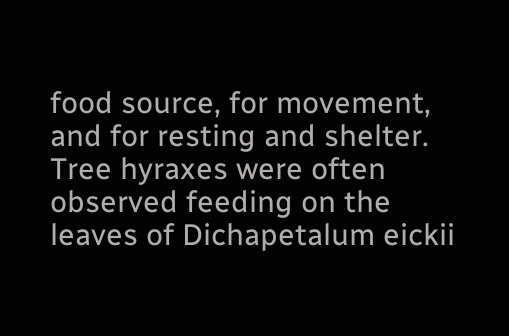food source, for movement, and for resting and shelter. Tree hyraxes were often observed feeding on the leaves of Dichapetalum eickii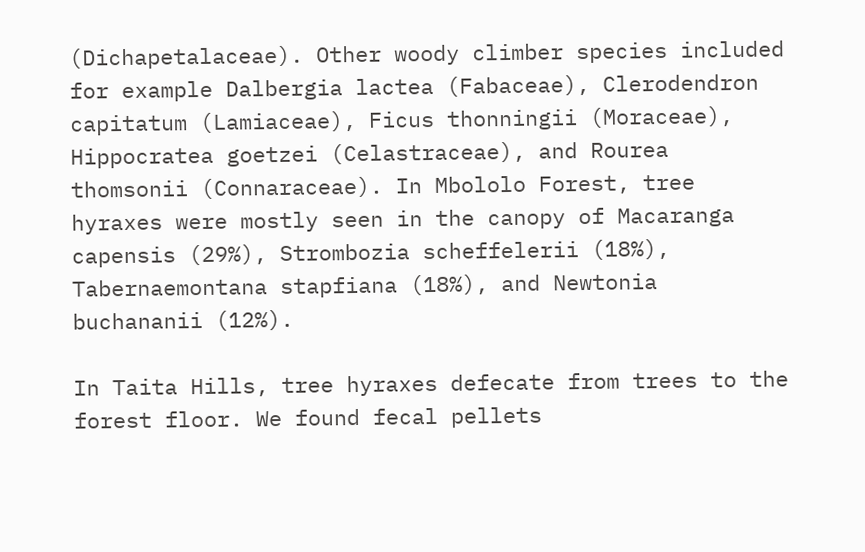(Dichapetalaceae). Other woody climber species included for example Dalbergia lactea (Fabaceae), Clerodendron capitatum (Lamiaceae), Ficus thonningii (Moraceae), Hippocratea goetzei (Celastraceae), and Rourea thomsonii (Connaraceae). In Mbololo Forest, tree hyraxes were mostly seen in the canopy of Macaranga capensis (29%), Strombozia scheffelerii (18%), Tabernaemontana stapfiana (18%), and Newtonia buchananii (12%).

In Taita Hills, tree hyraxes defecate from trees to the forest floor. We found fecal pellets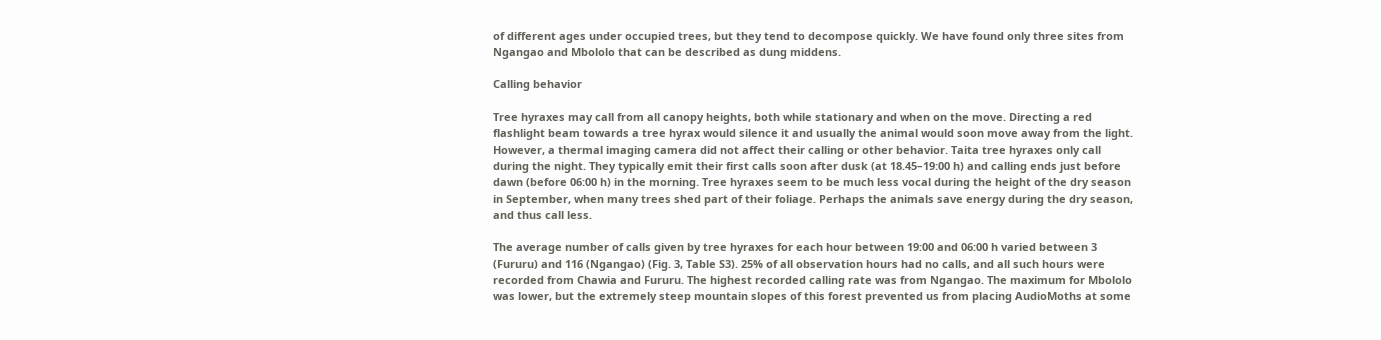of different ages under occupied trees, but they tend to decompose quickly. We have found only three sites from Ngangao and Mbololo that can be described as dung middens.

Calling behavior

Tree hyraxes may call from all canopy heights, both while stationary and when on the move. Directing a red flashlight beam towards a tree hyrax would silence it and usually the animal would soon move away from the light. However, a thermal imaging camera did not affect their calling or other behavior. Taita tree hyraxes only call during the night. They typically emit their first calls soon after dusk (at 18.45–19:00 h) and calling ends just before dawn (before 06:00 h) in the morning. Tree hyraxes seem to be much less vocal during the height of the dry season in September, when many trees shed part of their foliage. Perhaps the animals save energy during the dry season, and thus call less.

The average number of calls given by tree hyraxes for each hour between 19:00 and 06:00 h varied between 3 (Fururu) and 116 (Ngangao) (Fig. 3, Table S3). 25% of all observation hours had no calls, and all such hours were recorded from Chawia and Fururu. The highest recorded calling rate was from Ngangao. The maximum for Mbololo was lower, but the extremely steep mountain slopes of this forest prevented us from placing AudioMoths at some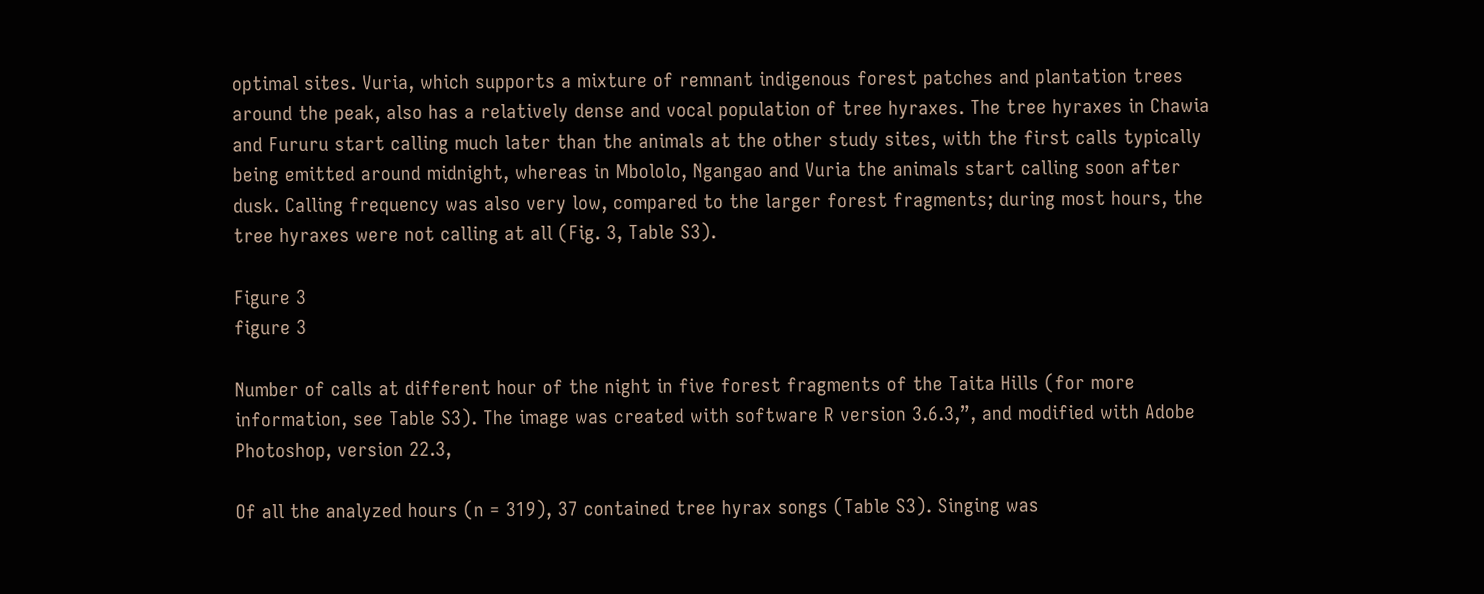optimal sites. Vuria, which supports a mixture of remnant indigenous forest patches and plantation trees around the peak, also has a relatively dense and vocal population of tree hyraxes. The tree hyraxes in Chawia and Fururu start calling much later than the animals at the other study sites, with the first calls typically being emitted around midnight, whereas in Mbololo, Ngangao and Vuria the animals start calling soon after dusk. Calling frequency was also very low, compared to the larger forest fragments; during most hours, the tree hyraxes were not calling at all (Fig. 3, Table S3).

Figure 3
figure 3

Number of calls at different hour of the night in five forest fragments of the Taita Hills (for more information, see Table S3). The image was created with software R version 3.6.3,”, and modified with Adobe Photoshop, version 22.3,

Of all the analyzed hours (n = 319), 37 contained tree hyrax songs (Table S3). Singing was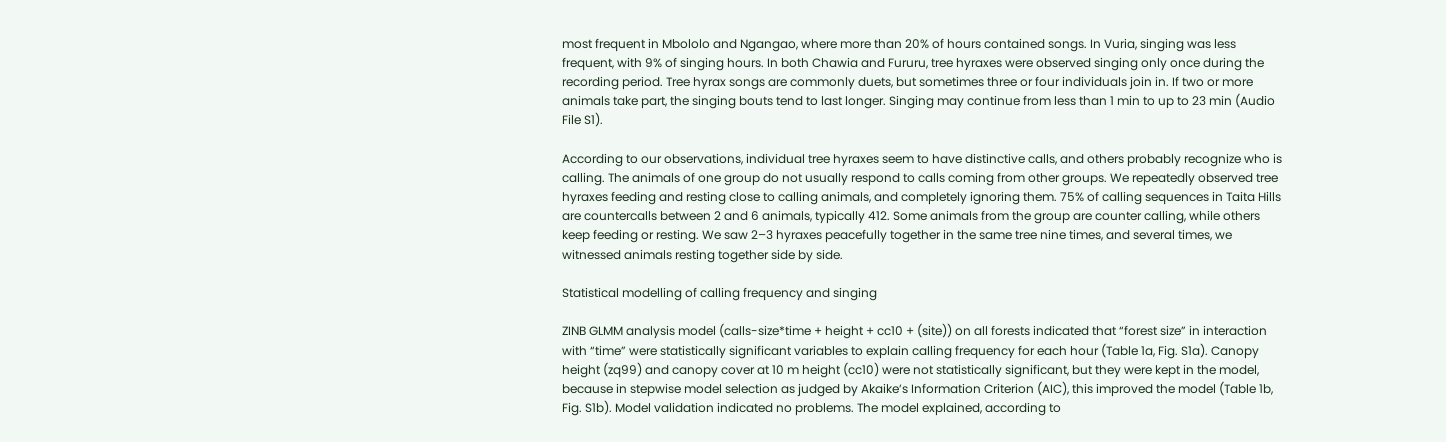most frequent in Mbololo and Ngangao, where more than 20% of hours contained songs. In Vuria, singing was less frequent, with 9% of singing hours. In both Chawia and Fururu, tree hyraxes were observed singing only once during the recording period. Tree hyrax songs are commonly duets, but sometimes three or four individuals join in. If two or more animals take part, the singing bouts tend to last longer. Singing may continue from less than 1 min to up to 23 min (Audio File S1).

According to our observations, individual tree hyraxes seem to have distinctive calls, and others probably recognize who is calling. The animals of one group do not usually respond to calls coming from other groups. We repeatedly observed tree hyraxes feeding and resting close to calling animals, and completely ignoring them. 75% of calling sequences in Taita Hills are countercalls between 2 and 6 animals, typically 412. Some animals from the group are counter calling, while others keep feeding or resting. We saw 2–3 hyraxes peacefully together in the same tree nine times, and several times, we witnessed animals resting together side by side.

Statistical modelling of calling frequency and singing

ZINB GLMM analysis model (calls-size*time + height + cc10 + (site)) on all forests indicated that “forest size” in interaction with “time” were statistically significant variables to explain calling frequency for each hour (Table 1a, Fig. S1a). Canopy height (zq99) and canopy cover at 10 m height (cc10) were not statistically significant, but they were kept in the model, because in stepwise model selection as judged by Akaike’s Information Criterion (AIC), this improved the model (Table 1b, Fig. S1b). Model validation indicated no problems. The model explained, according to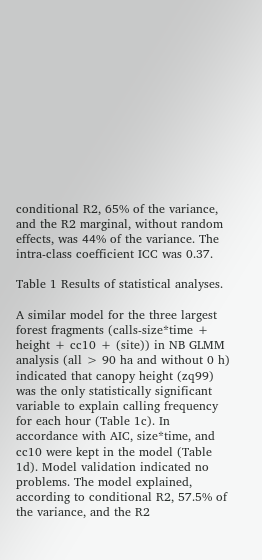conditional R2, 65% of the variance, and the R2 marginal, without random effects, was 44% of the variance. The intra-class coefficient ICC was 0.37.

Table 1 Results of statistical analyses.

A similar model for the three largest forest fragments (calls-size*time + height + cc10 + (site)) in NB GLMM analysis (all > 90 ha and without 0 h) indicated that canopy height (zq99) was the only statistically significant variable to explain calling frequency for each hour (Table 1c). In accordance with AIC, size*time, and cc10 were kept in the model (Table 1d). Model validation indicated no problems. The model explained, according to conditional R2, 57.5% of the variance, and the R2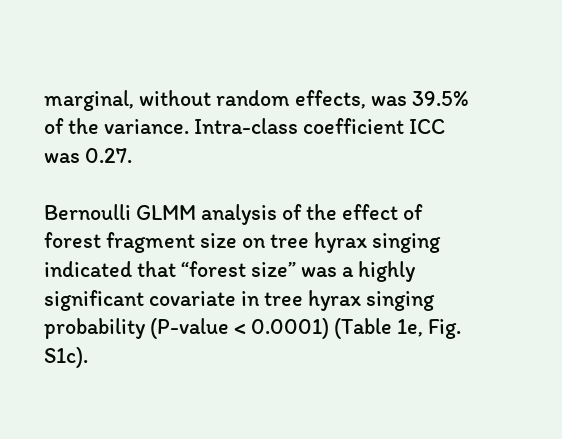marginal, without random effects, was 39.5% of the variance. Intra-class coefficient ICC was 0.27.

Bernoulli GLMM analysis of the effect of forest fragment size on tree hyrax singing indicated that “forest size” was a highly significant covariate in tree hyrax singing probability (P-value < 0.0001) (Table 1e, Fig. S1c).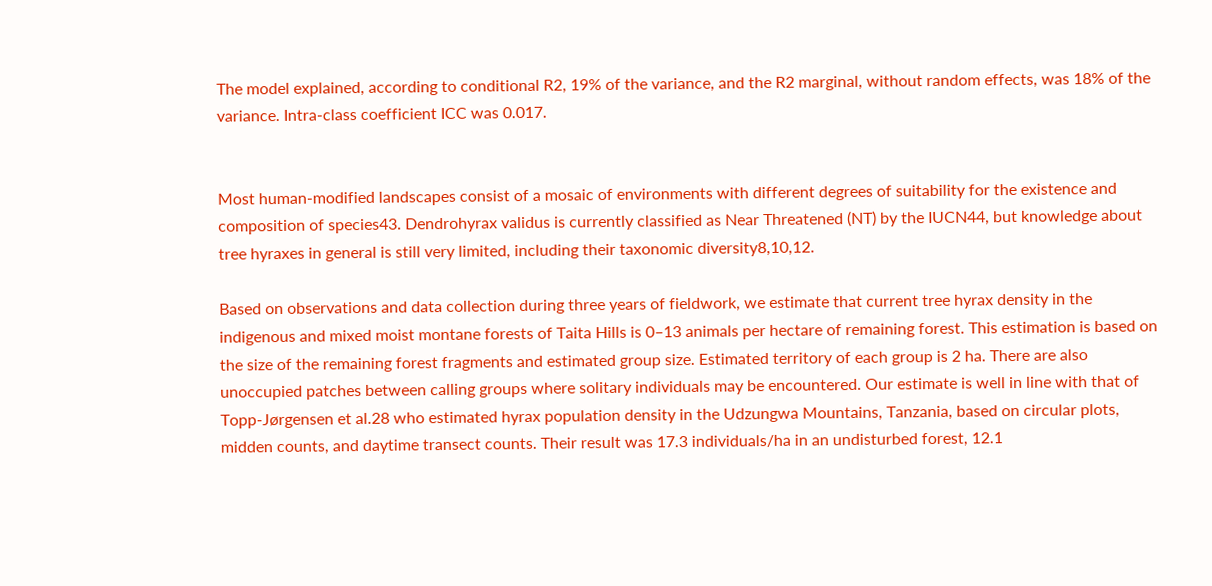The model explained, according to conditional R2, 19% of the variance, and the R2 marginal, without random effects, was 18% of the variance. Intra-class coefficient ICC was 0.017.


Most human-modified landscapes consist of a mosaic of environments with different degrees of suitability for the existence and composition of species43. Dendrohyrax validus is currently classified as Near Threatened (NT) by the IUCN44, but knowledge about tree hyraxes in general is still very limited, including their taxonomic diversity8,10,12.

Based on observations and data collection during three years of fieldwork, we estimate that current tree hyrax density in the indigenous and mixed moist montane forests of Taita Hills is 0–13 animals per hectare of remaining forest. This estimation is based on the size of the remaining forest fragments and estimated group size. Estimated territory of each group is 2 ha. There are also unoccupied patches between calling groups where solitary individuals may be encountered. Our estimate is well in line with that of Topp-Jørgensen et al.28 who estimated hyrax population density in the Udzungwa Mountains, Tanzania, based on circular plots, midden counts, and daytime transect counts. Their result was 17.3 individuals/ha in an undisturbed forest, 12.1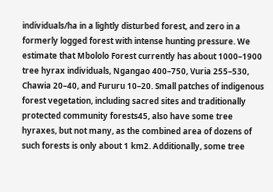individuals/ha in a lightly disturbed forest, and zero in a formerly logged forest with intense hunting pressure. We estimate that Mbololo Forest currently has about 1000–1900 tree hyrax individuals, Ngangao 400–750, Vuria 255–530, Chawia 20–40, and Fururu 10–20. Small patches of indigenous forest vegetation, including sacred sites and traditionally protected community forests45, also have some tree hyraxes, but not many, as the combined area of dozens of such forests is only about 1 km2. Additionally, some tree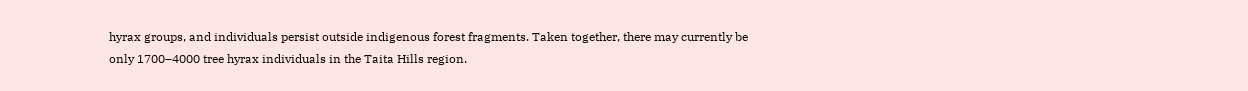hyrax groups, and individuals persist outside indigenous forest fragments. Taken together, there may currently be only 1700–4000 tree hyrax individuals in the Taita Hills region.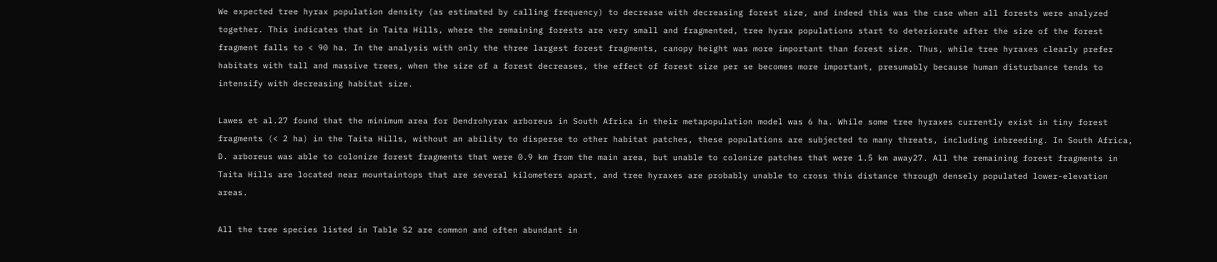We expected tree hyrax population density (as estimated by calling frequency) to decrease with decreasing forest size, and indeed this was the case when all forests were analyzed together. This indicates that in Taita Hills, where the remaining forests are very small and fragmented, tree hyrax populations start to deteriorate after the size of the forest fragment falls to < 90 ha. In the analysis with only the three largest forest fragments, canopy height was more important than forest size. Thus, while tree hyraxes clearly prefer habitats with tall and massive trees, when the size of a forest decreases, the effect of forest size per se becomes more important, presumably because human disturbance tends to intensify with decreasing habitat size.

Lawes et al.27 found that the minimum area for Dendrohyrax arboreus in South Africa in their metapopulation model was 6 ha. While some tree hyraxes currently exist in tiny forest fragments (< 2 ha) in the Taita Hills, without an ability to disperse to other habitat patches, these populations are subjected to many threats, including inbreeding. In South Africa, D. arboreus was able to colonize forest fragments that were 0.9 km from the main area, but unable to colonize patches that were 1.5 km away27. All the remaining forest fragments in Taita Hills are located near mountaintops that are several kilometers apart, and tree hyraxes are probably unable to cross this distance through densely populated lower-elevation areas.

All the tree species listed in Table S2 are common and often abundant in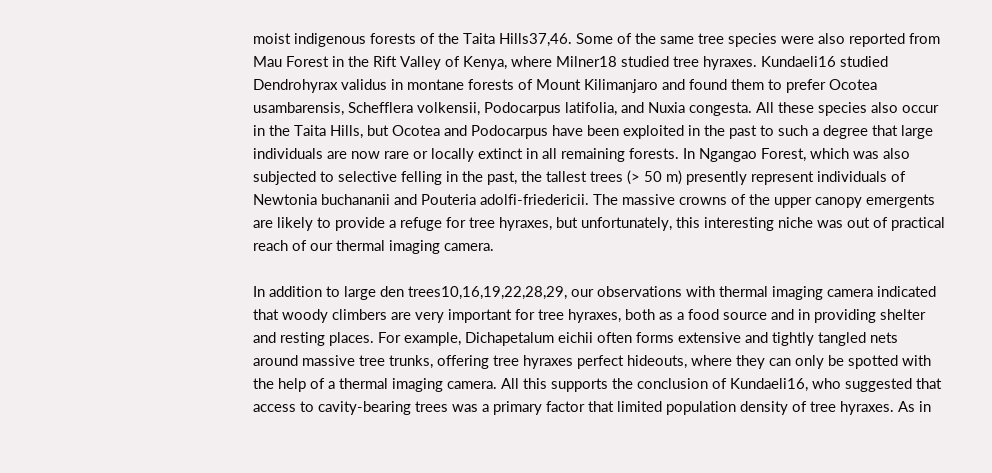moist indigenous forests of the Taita Hills37,46. Some of the same tree species were also reported from Mau Forest in the Rift Valley of Kenya, where Milner18 studied tree hyraxes. Kundaeli16 studied Dendrohyrax validus in montane forests of Mount Kilimanjaro and found them to prefer Ocotea usambarensis, Schefflera volkensii, Podocarpus latifolia, and Nuxia congesta. All these species also occur in the Taita Hills, but Ocotea and Podocarpus have been exploited in the past to such a degree that large individuals are now rare or locally extinct in all remaining forests. In Ngangao Forest, which was also subjected to selective felling in the past, the tallest trees (> 50 m) presently represent individuals of Newtonia buchananii and Pouteria adolfi-friedericii. The massive crowns of the upper canopy emergents are likely to provide a refuge for tree hyraxes, but unfortunately, this interesting niche was out of practical reach of our thermal imaging camera.

In addition to large den trees10,16,19,22,28,29, our observations with thermal imaging camera indicated that woody climbers are very important for tree hyraxes, both as a food source and in providing shelter and resting places. For example, Dichapetalum eichii often forms extensive and tightly tangled nets around massive tree trunks, offering tree hyraxes perfect hideouts, where they can only be spotted with the help of a thermal imaging camera. All this supports the conclusion of Kundaeli16, who suggested that access to cavity-bearing trees was a primary factor that limited population density of tree hyraxes. As in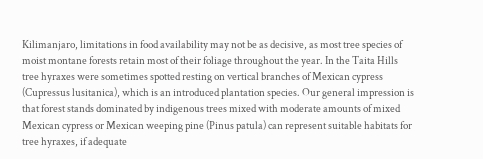Kilimanjaro, limitations in food availability may not be as decisive, as most tree species of moist montane forests retain most of their foliage throughout the year. In the Taita Hills tree hyraxes were sometimes spotted resting on vertical branches of Mexican cypress (Cupressus lusitanica), which is an introduced plantation species. Our general impression is that forest stands dominated by indigenous trees mixed with moderate amounts of mixed Mexican cypress or Mexican weeping pine (Pinus patula) can represent suitable habitats for tree hyraxes, if adequate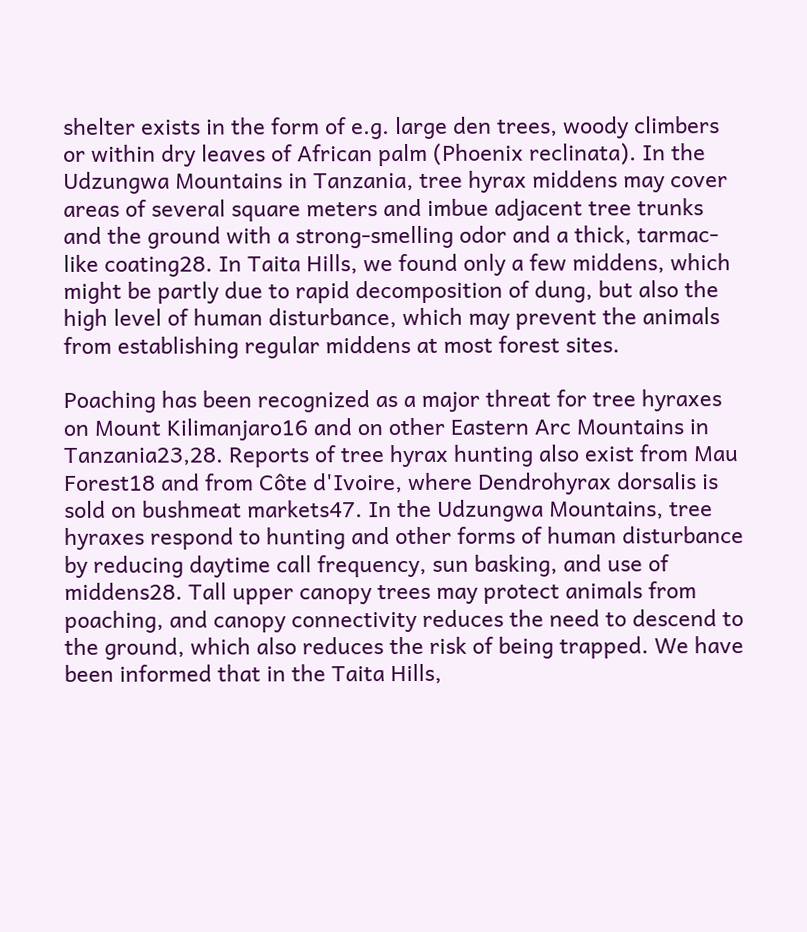shelter exists in the form of e.g. large den trees, woody climbers or within dry leaves of African palm (Phoenix reclinata). In the Udzungwa Mountains in Tanzania, tree hyrax middens may cover areas of several square meters and imbue adjacent tree trunks and the ground with a strong-smelling odor and a thick, tarmac-like coating28. In Taita Hills, we found only a few middens, which might be partly due to rapid decomposition of dung, but also the high level of human disturbance, which may prevent the animals from establishing regular middens at most forest sites.

Poaching has been recognized as a major threat for tree hyraxes on Mount Kilimanjaro16 and on other Eastern Arc Mountains in Tanzania23,28. Reports of tree hyrax hunting also exist from Mau Forest18 and from Côte d'Ivoire, where Dendrohyrax dorsalis is sold on bushmeat markets47. In the Udzungwa Mountains, tree hyraxes respond to hunting and other forms of human disturbance by reducing daytime call frequency, sun basking, and use of middens28. Tall upper canopy trees may protect animals from poaching, and canopy connectivity reduces the need to descend to the ground, which also reduces the risk of being trapped. We have been informed that in the Taita Hills,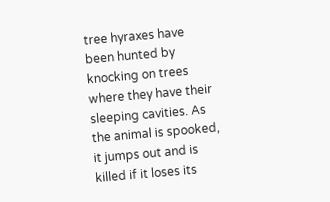tree hyraxes have been hunted by knocking on trees where they have their sleeping cavities. As the animal is spooked, it jumps out and is killed if it loses its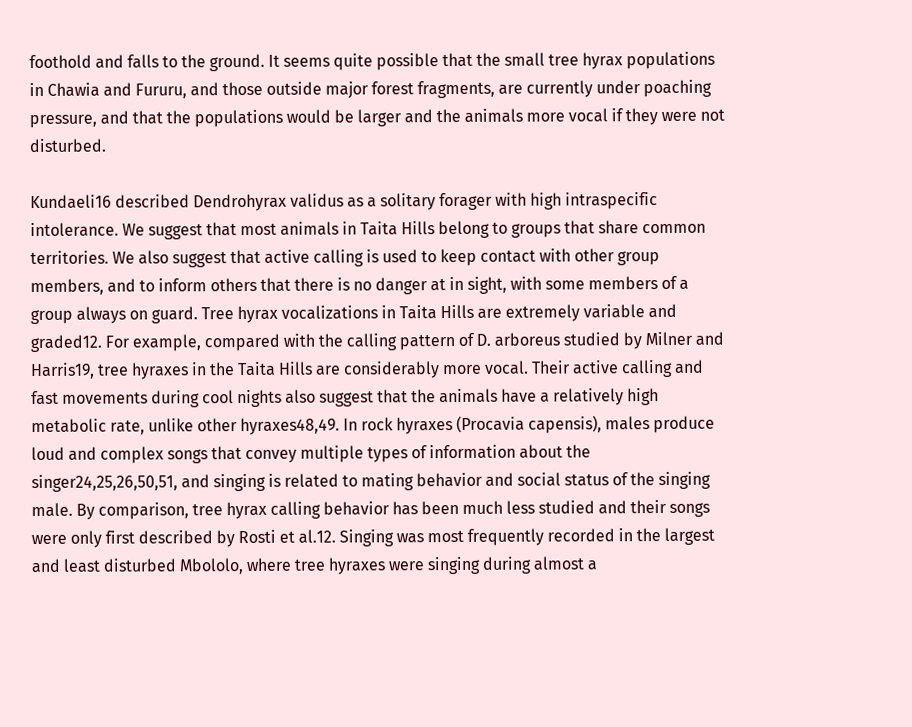foothold and falls to the ground. It seems quite possible that the small tree hyrax populations in Chawia and Fururu, and those outside major forest fragments, are currently under poaching pressure, and that the populations would be larger and the animals more vocal if they were not disturbed.

Kundaeli16 described Dendrohyrax validus as a solitary forager with high intraspecific intolerance. We suggest that most animals in Taita Hills belong to groups that share common territories. We also suggest that active calling is used to keep contact with other group members, and to inform others that there is no danger at in sight, with some members of a group always on guard. Tree hyrax vocalizations in Taita Hills are extremely variable and graded12. For example, compared with the calling pattern of D. arboreus studied by Milner and Harris19, tree hyraxes in the Taita Hills are considerably more vocal. Their active calling and fast movements during cool nights also suggest that the animals have a relatively high metabolic rate, unlike other hyraxes48,49. In rock hyraxes (Procavia capensis), males produce loud and complex songs that convey multiple types of information about the singer24,25,26,50,51, and singing is related to mating behavior and social status of the singing male. By comparison, tree hyrax calling behavior has been much less studied and their songs were only first described by Rosti et al.12. Singing was most frequently recorded in the largest and least disturbed Mbololo, where tree hyraxes were singing during almost a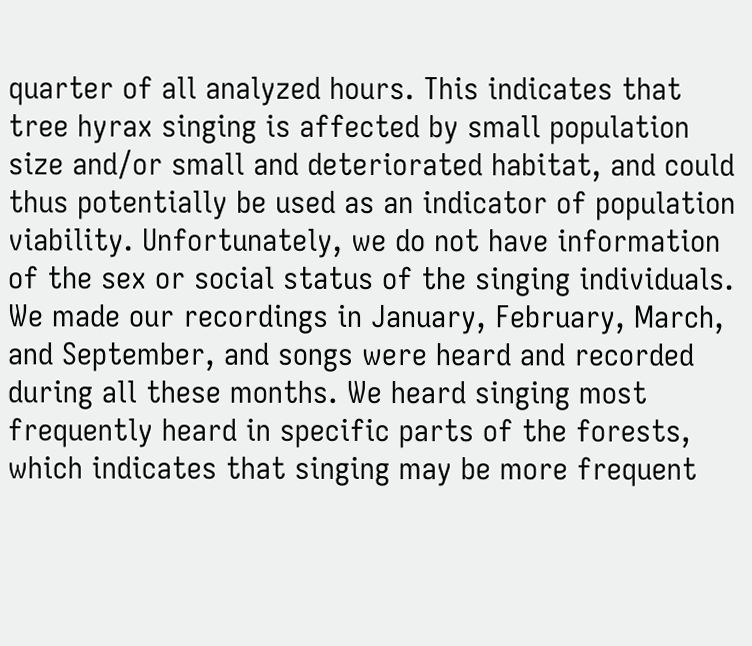quarter of all analyzed hours. This indicates that tree hyrax singing is affected by small population size and/or small and deteriorated habitat, and could thus potentially be used as an indicator of population viability. Unfortunately, we do not have information of the sex or social status of the singing individuals. We made our recordings in January, February, March, and September, and songs were heard and recorded during all these months. We heard singing most frequently heard in specific parts of the forests, which indicates that singing may be more frequent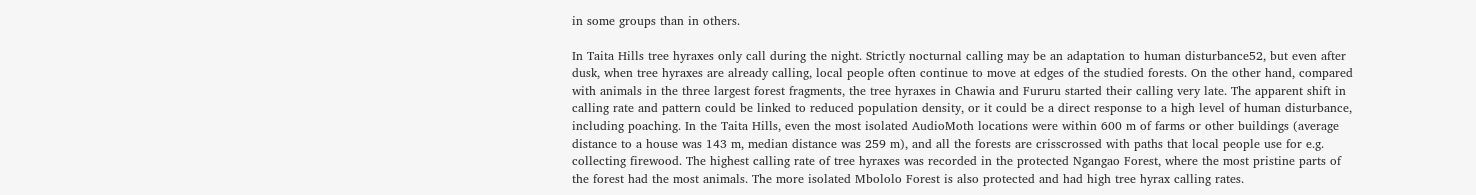in some groups than in others.

In Taita Hills tree hyraxes only call during the night. Strictly nocturnal calling may be an adaptation to human disturbance52, but even after dusk, when tree hyraxes are already calling, local people often continue to move at edges of the studied forests. On the other hand, compared with animals in the three largest forest fragments, the tree hyraxes in Chawia and Fururu started their calling very late. The apparent shift in calling rate and pattern could be linked to reduced population density, or it could be a direct response to a high level of human disturbance, including poaching. In the Taita Hills, even the most isolated AudioMoth locations were within 600 m of farms or other buildings (average distance to a house was 143 m, median distance was 259 m), and all the forests are crisscrossed with paths that local people use for e.g. collecting firewood. The highest calling rate of tree hyraxes was recorded in the protected Ngangao Forest, where the most pristine parts of the forest had the most animals. The more isolated Mbololo Forest is also protected and had high tree hyrax calling rates.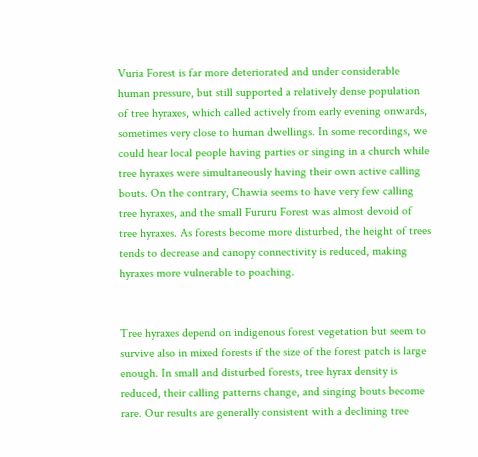Vuria Forest is far more deteriorated and under considerable human pressure, but still supported a relatively dense population of tree hyraxes, which called actively from early evening onwards, sometimes very close to human dwellings. In some recordings, we could hear local people having parties or singing in a church while tree hyraxes were simultaneously having their own active calling bouts. On the contrary, Chawia seems to have very few calling tree hyraxes, and the small Fururu Forest was almost devoid of tree hyraxes. As forests become more disturbed, the height of trees tends to decrease and canopy connectivity is reduced, making hyraxes more vulnerable to poaching.


Tree hyraxes depend on indigenous forest vegetation but seem to survive also in mixed forests if the size of the forest patch is large enough. In small and disturbed forests, tree hyrax density is reduced, their calling patterns change, and singing bouts become rare. Our results are generally consistent with a declining tree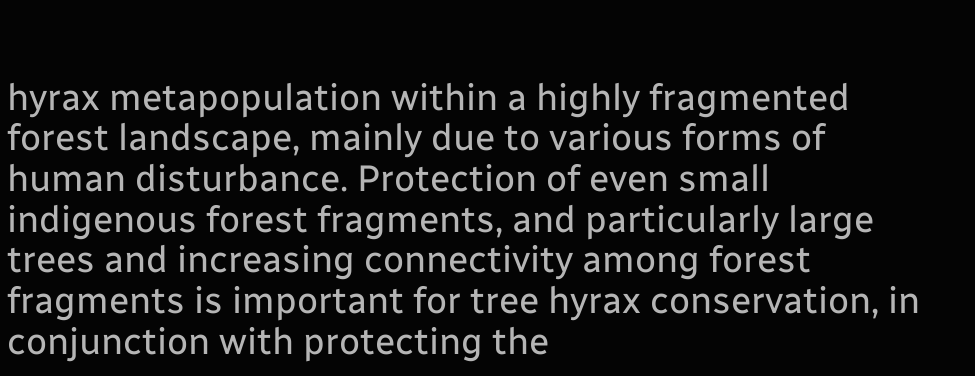hyrax metapopulation within a highly fragmented forest landscape, mainly due to various forms of human disturbance. Protection of even small indigenous forest fragments, and particularly large trees and increasing connectivity among forest fragments is important for tree hyrax conservation, in conjunction with protecting the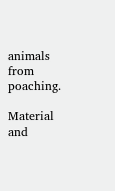animals from poaching.

Material and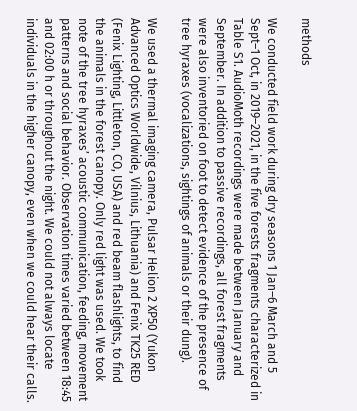methods

We conducted field work during dry seasons 1 Jan–6 March and 5 Sept–1 Oct, in 2019–2021, in the five forests fragments characterized in Table S1. AudioMoth recordings were made between January and September. In addition to passive recordings, all forest fragments were also inventoried on foot to detect evidence of the presence of tree hyraxes (vocalizations, sightings of animals or their dung).

We used a thermal imaging camera, Pulsar Helion 2 XP50 (Yukon Advanced Optics Worldwide, Vilnius, Lithuania) and Fenix TK25 RED (Fenix Lighting, Littleton, CO, USA) and red beam flashlights, to find the animals in the forest canopy. Only red light was used. We took note of the tree hyraxes’ acoustic communication, feeding, movement patterns and social behavior. Observation times varied between 18:45 and 02:00 h or throughout the night. We could not always locate individuals in the higher canopy, even when we could hear their calls.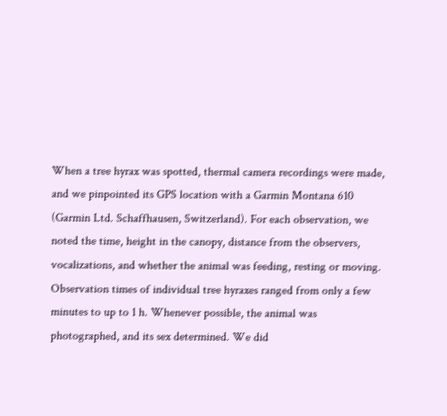When a tree hyrax was spotted, thermal camera recordings were made, and we pinpointed its GPS location with a Garmin Montana 610 (Garmin Ltd. Schaffhausen, Switzerland). For each observation, we noted the time, height in the canopy, distance from the observers, vocalizations, and whether the animal was feeding, resting or moving. Observation times of individual tree hyraxes ranged from only a few minutes to up to 1 h. Whenever possible, the animal was photographed, and its sex determined. We did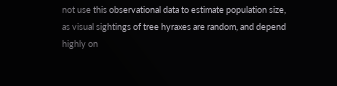not use this observational data to estimate population size, as visual sightings of tree hyraxes are random, and depend highly on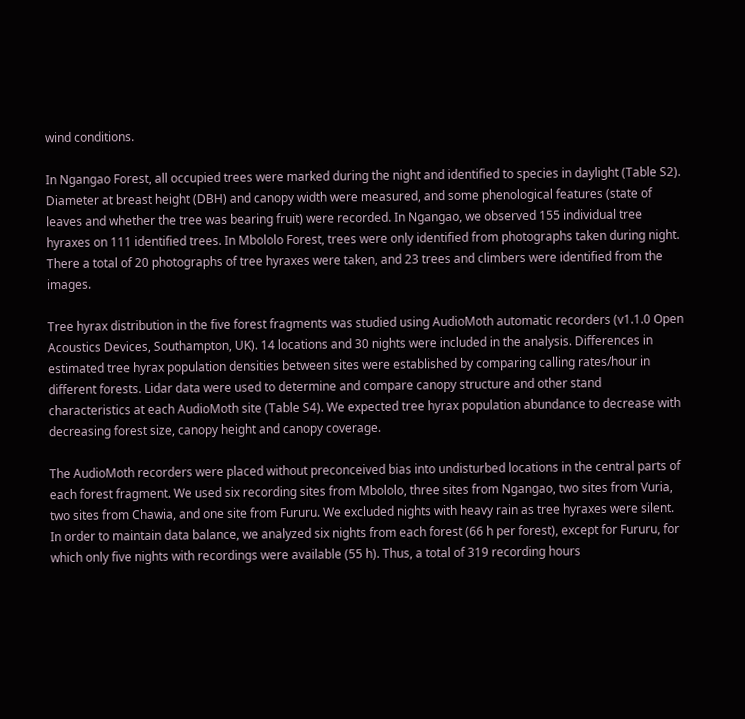wind conditions.

In Ngangao Forest, all occupied trees were marked during the night and identified to species in daylight (Table S2). Diameter at breast height (DBH) and canopy width were measured, and some phenological features (state of leaves and whether the tree was bearing fruit) were recorded. In Ngangao, we observed 155 individual tree hyraxes on 111 identified trees. In Mbololo Forest, trees were only identified from photographs taken during night. There a total of 20 photographs of tree hyraxes were taken, and 23 trees and climbers were identified from the images.

Tree hyrax distribution in the five forest fragments was studied using AudioMoth automatic recorders (v1.1.0 Open Acoustics Devices, Southampton, UK). 14 locations and 30 nights were included in the analysis. Differences in estimated tree hyrax population densities between sites were established by comparing calling rates/hour in different forests. Lidar data were used to determine and compare canopy structure and other stand characteristics at each AudioMoth site (Table S4). We expected tree hyrax population abundance to decrease with decreasing forest size, canopy height and canopy coverage.

The AudioMoth recorders were placed without preconceived bias into undisturbed locations in the central parts of each forest fragment. We used six recording sites from Mbololo, three sites from Ngangao, two sites from Vuria, two sites from Chawia, and one site from Fururu. We excluded nights with heavy rain as tree hyraxes were silent. In order to maintain data balance, we analyzed six nights from each forest (66 h per forest), except for Fururu, for which only five nights with recordings were available (55 h). Thus, a total of 319 recording hours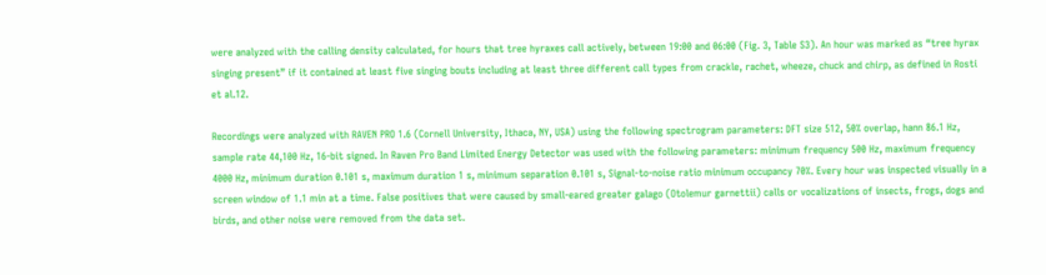were analyzed with the calling density calculated, for hours that tree hyraxes call actively, between 19:00 and 06:00 (Fig. 3, Table S3). An hour was marked as “tree hyrax singing present” if it contained at least five singing bouts including at least three different call types from crackle, rachet, wheeze, chuck and chirp, as defined in Rosti et al.12.

Recordings were analyzed with RAVEN PRO 1.6 (Cornell University, Ithaca, NY, USA) using the following spectrogram parameters: DFT size 512, 50% overlap, hann 86.1 Hz, sample rate 44,100 Hz, 16-bit signed. In Raven Pro Band Limited Energy Detector was used with the following parameters: minimum frequency 500 Hz, maximum frequency 4000 Hz, minimum duration 0.101 s, maximum duration 1 s, minimum separation 0.101 s, Signal-to-noise ratio minimum occupancy 70%. Every hour was inspected visually in a screen window of 1.1 min at a time. False positives that were caused by small-eared greater galago (Otolemur garnettii) calls or vocalizations of insects, frogs, dogs and birds, and other noise were removed from the data set.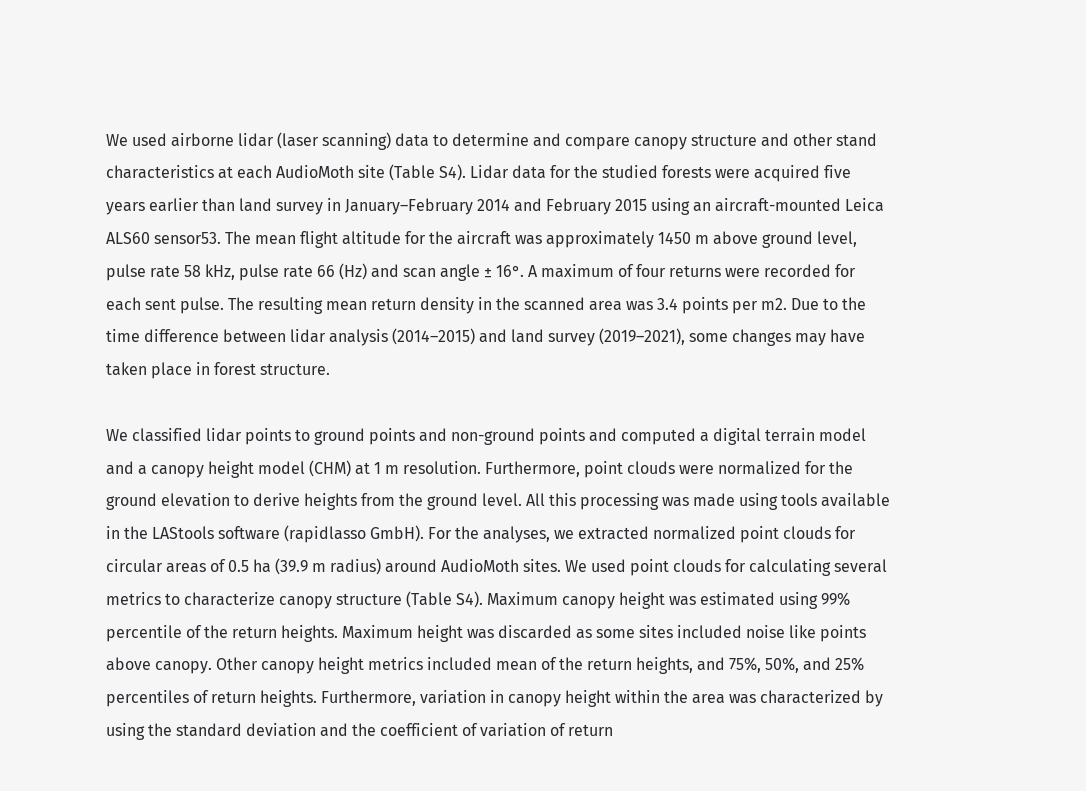We used airborne lidar (laser scanning) data to determine and compare canopy structure and other stand characteristics at each AudioMoth site (Table S4). Lidar data for the studied forests were acquired five years earlier than land survey in January–February 2014 and February 2015 using an aircraft-mounted Leica ALS60 sensor53. The mean flight altitude for the aircraft was approximately 1450 m above ground level, pulse rate 58 kHz, pulse rate 66 (Hz) and scan angle ± 16°. A maximum of four returns were recorded for each sent pulse. The resulting mean return density in the scanned area was 3.4 points per m2. Due to the time difference between lidar analysis (2014–2015) and land survey (2019–2021), some changes may have taken place in forest structure.

We classified lidar points to ground points and non-ground points and computed a digital terrain model and a canopy height model (CHM) at 1 m resolution. Furthermore, point clouds were normalized for the ground elevation to derive heights from the ground level. All this processing was made using tools available in the LAStools software (rapidlasso GmbH). For the analyses, we extracted normalized point clouds for circular areas of 0.5 ha (39.9 m radius) around AudioMoth sites. We used point clouds for calculating several metrics to characterize canopy structure (Table S4). Maximum canopy height was estimated using 99% percentile of the return heights. Maximum height was discarded as some sites included noise like points above canopy. Other canopy height metrics included mean of the return heights, and 75%, 50%, and 25% percentiles of return heights. Furthermore, variation in canopy height within the area was characterized by using the standard deviation and the coefficient of variation of return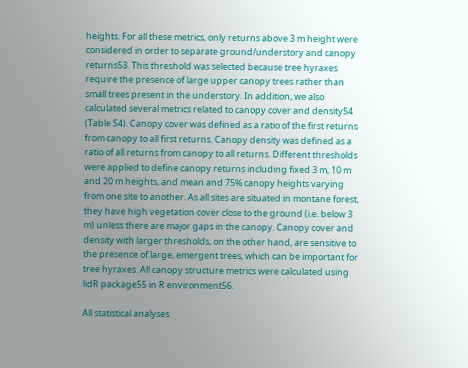heights. For all these metrics, only returns above 3 m height were considered in order to separate ground/understory and canopy returns53. This threshold was selected because tree hyraxes require the presence of large upper canopy trees rather than small trees present in the understory. In addition, we also calculated several metrics related to canopy cover and density54 (Table S4). Canopy cover was defined as a ratio of the first returns from canopy to all first returns. Canopy density was defined as a ratio of all returns from canopy to all returns. Different thresholds were applied to define canopy returns including fixed 3 m, 10 m and 20 m heights, and mean and 75% canopy heights varying from one site to another. As all sites are situated in montane forest, they have high vegetation cover close to the ground (i.e. below 3 m) unless there are major gaps in the canopy. Canopy cover and density with larger thresholds, on the other hand, are sensitive to the presence of large, emergent trees, which can be important for tree hyraxes. All canopy structure metrics were calculated using lidR package55 in R environment56.

All statistical analyses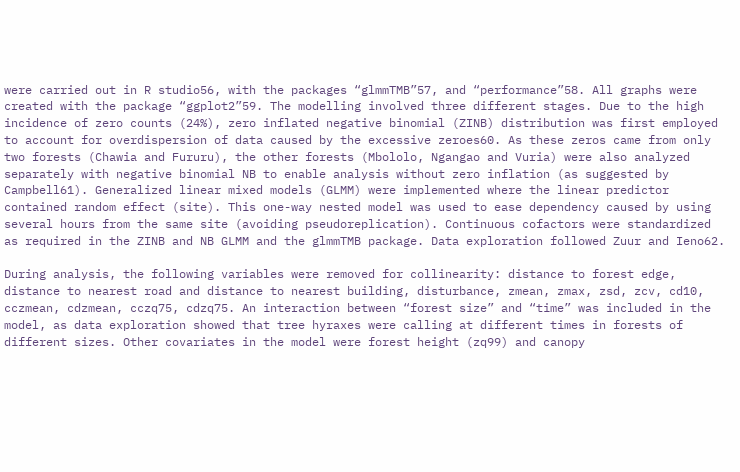were carried out in R studio56, with the packages “glmmTMB”57, and “performance”58. All graphs were created with the package “ggplot2”59. The modelling involved three different stages. Due to the high incidence of zero counts (24%), zero inflated negative binomial (ZINB) distribution was first employed to account for overdispersion of data caused by the excessive zeroes60. As these zeros came from only two forests (Chawia and Fururu), the other forests (Mbololo, Ngangao and Vuria) were also analyzed separately with negative binomial NB to enable analysis without zero inflation (as suggested by Campbell61). Generalized linear mixed models (GLMM) were implemented where the linear predictor contained random effect (site). This one-way nested model was used to ease dependency caused by using several hours from the same site (avoiding pseudoreplication). Continuous cofactors were standardized as required in the ZINB and NB GLMM and the glmmTMB package. Data exploration followed Zuur and Ieno62.

During analysis, the following variables were removed for collinearity: distance to forest edge, distance to nearest road and distance to nearest building, disturbance, zmean, zmax, zsd, zcv, cd10, cczmean, cdzmean, cczq75, cdzq75. An interaction between “forest size” and “time” was included in the model, as data exploration showed that tree hyraxes were calling at different times in forests of different sizes. Other covariates in the model were forest height (zq99) and canopy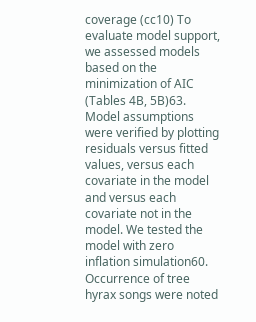coverage (cc10) To evaluate model support, we assessed models based on the minimization of AIC (Tables 4B, 5B)63. Model assumptions were verified by plotting residuals versus fitted values, versus each covariate in the model and versus each covariate not in the model. We tested the model with zero inflation simulation60. Occurrence of tree hyrax songs were noted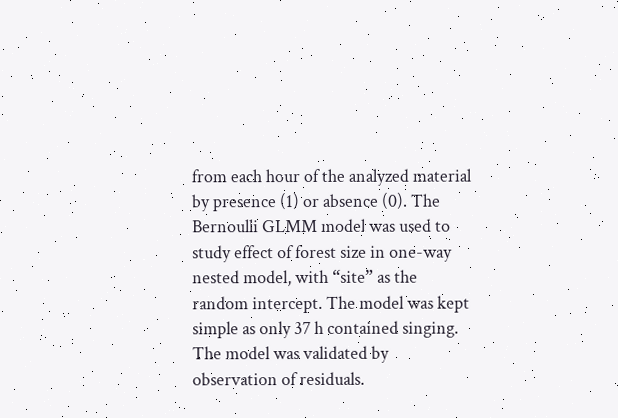from each hour of the analyzed material by presence (1) or absence (0). The Bernoulli GLMM model was used to study effect of forest size in one-way nested model, with “site” as the random intercept. The model was kept simple as only 37 h contained singing. The model was validated by observation of residuals.